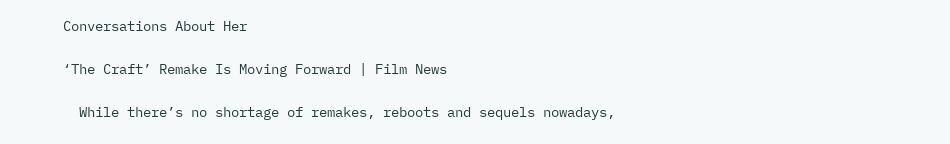Conversations About Her

‘The Craft’ Remake Is Moving Forward | Film News

  While there’s no shortage of remakes, reboots and sequels nowadays,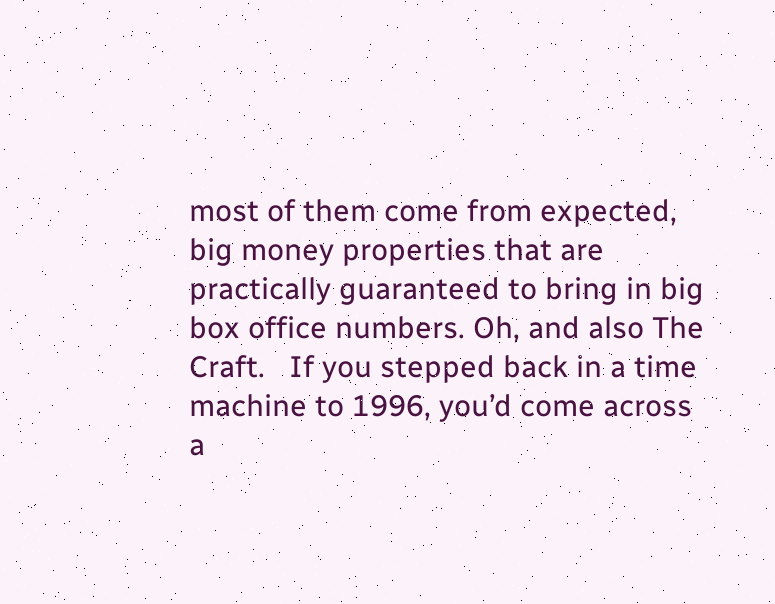most of them come from expected, big money properties that are practically guaranteed to bring in big box office numbers. Oh, and also The Craft.   If you stepped back in a time machine to 1996, you’d come across a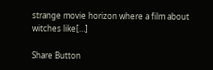strange movie horizon where a film about witches like[…]

Share Button